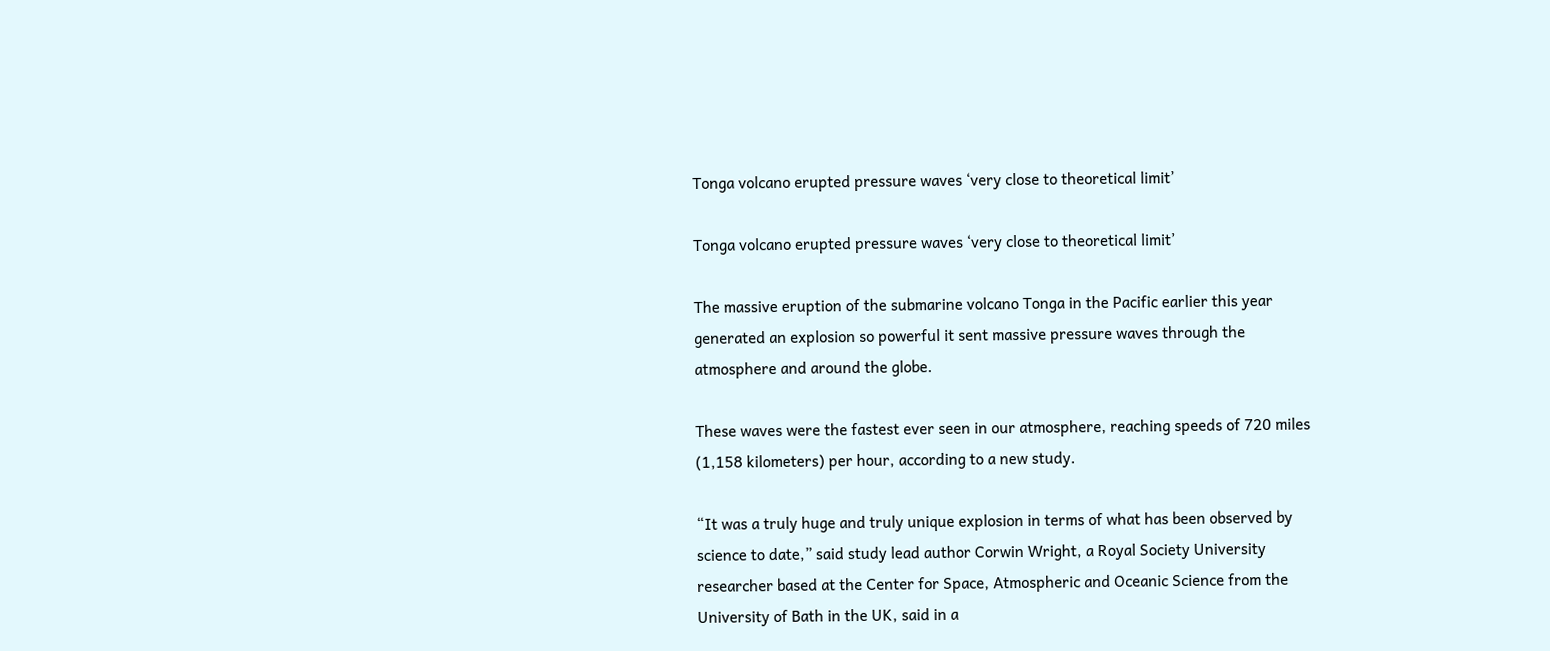Tonga volcano erupted pressure waves ‘very close to theoretical limit’

Tonga volcano erupted pressure waves ‘very close to theoretical limit’

The massive eruption of the submarine volcano Tonga in the Pacific earlier this year generated an explosion so powerful it sent massive pressure waves through the atmosphere and around the globe.

These waves were the fastest ever seen in our atmosphere, reaching speeds of 720 miles (1,158 kilometers) per hour, according to a new study.

“It was a truly huge and truly unique explosion in terms of what has been observed by science to date,” said study lead author Corwin Wright, a Royal Society University researcher based at the Center for Space, Atmospheric and Oceanic Science from the University of Bath in the UK, said in a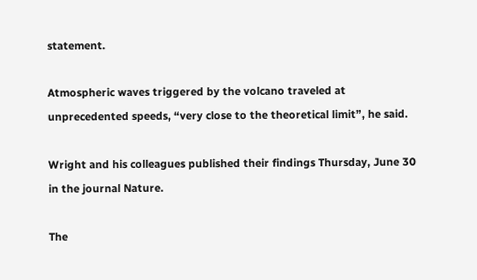statement.

Atmospheric waves triggered by the volcano traveled at unprecedented speeds, “very close to the theoretical limit”, he said.

Wright and his colleagues published their findings Thursday, June 30 in the journal Nature.

The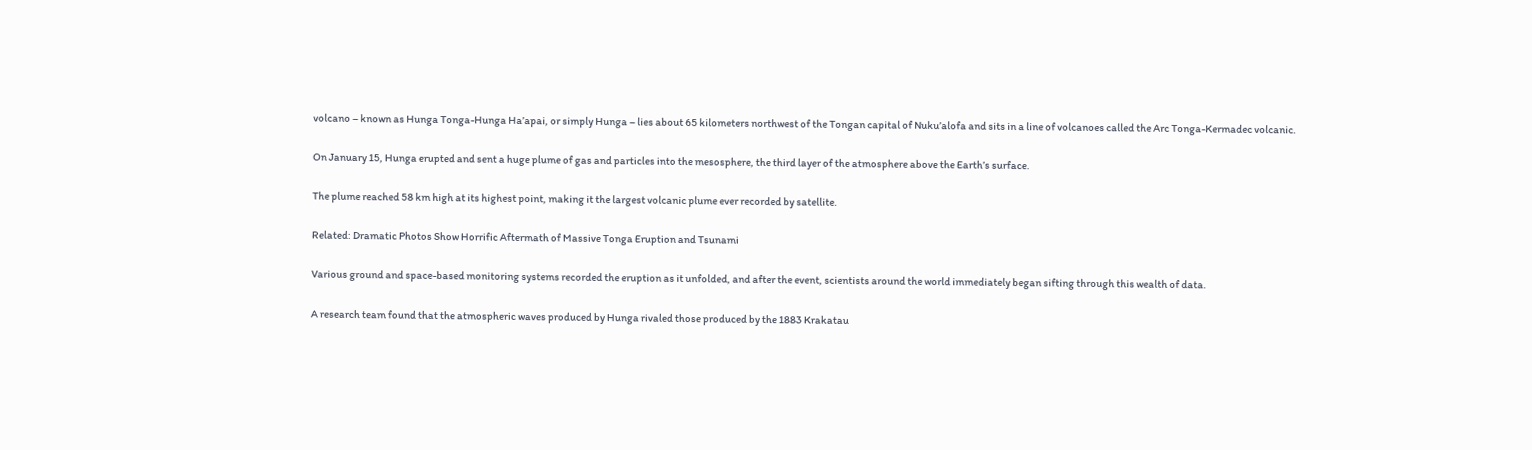volcano – known as Hunga Tonga-Hunga Ha’apai, or simply Hunga – lies about 65 kilometers northwest of the Tongan capital of Nuku’alofa and sits in a line of volcanoes called the Arc Tonga-Kermadec volcanic.

On January 15, Hunga erupted and sent a huge plume of gas and particles into the mesosphere, the third layer of the atmosphere above the Earth’s surface.

The plume reached 58 km high at its highest point, making it the largest volcanic plume ever recorded by satellite.

Related: Dramatic Photos Show Horrific Aftermath of Massive Tonga Eruption and Tsunami

Various ground and space-based monitoring systems recorded the eruption as it unfolded, and after the event, scientists around the world immediately began sifting through this wealth of data.

A research team found that the atmospheric waves produced by Hunga rivaled those produced by the 1883 Krakatau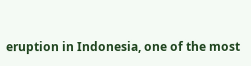eruption in Indonesia, one of the most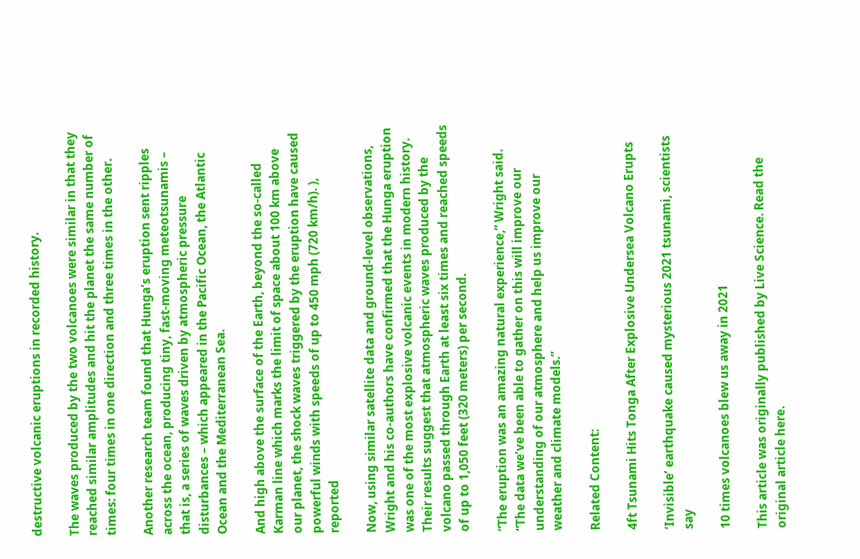destructive volcanic eruptions in recorded history.

The waves produced by the two volcanoes were similar in that they reached similar amplitudes and hit the planet the same number of times: four times in one direction and three times in the other.

Another research team found that Hunga’s eruption sent ripples across the ocean, producing tiny, fast-moving meteotsunamis – that is, a series of waves driven by atmospheric pressure disturbances – which appeared in the Pacific Ocean, the Atlantic Ocean and the Mediterranean Sea.

And high above the surface of the Earth, beyond the so-called Karman line which marks the limit of space about 100 km above our planet, the shock waves triggered by the eruption have caused powerful winds with speeds of up to 450 mph (720 km/h). ), reported

Now, using similar satellite data and ground-level observations, Wright and his co-authors have confirmed that the Hunga eruption was one of the most explosive volcanic events in modern history. Their results suggest that atmospheric waves produced by the volcano passed through Earth at least six times and reached speeds of up to 1,050 feet (320 meters) per second.

“The eruption was an amazing natural experience,” Wright said. “The data we’ve been able to gather on this will improve our understanding of our atmosphere and help us improve our weather and climate models.”

Related Content:

4ft Tsunami Hits Tonga After Explosive Undersea Volcano Erupts

‘Invisible’ earthquake caused mysterious 2021 tsunami, scientists say

10 times volcanoes blew us away in 2021

This article was originally published by Live Science. Read the original article here.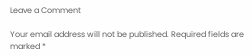Leave a Comment

Your email address will not be published. Required fields are marked *